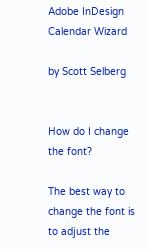Adobe InDesign
Calendar Wizard

by Scott Selberg


How do I change the font?

The best way to change the font is to adjust the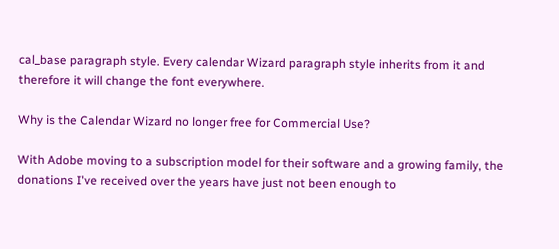cal_base paragraph style. Every calendar Wizard paragraph style inherits from it and therefore it will change the font everywhere.

Why is the Calendar Wizard no longer free for Commercial Use?

With Adobe moving to a subscription model for their software and a growing family, the donations I've received over the years have just not been enough to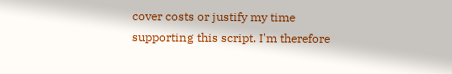cover costs or justify my time supporting this script. I'm therefore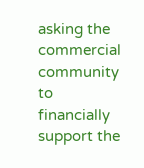asking the commercial community to financially support the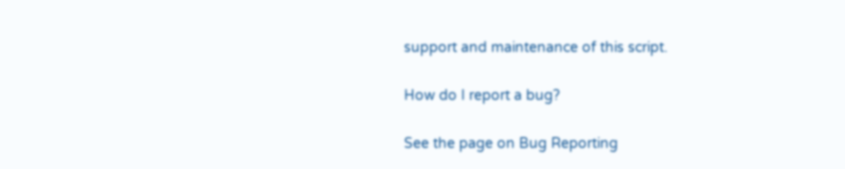support and maintenance of this script.

How do I report a bug?

See the page on Bug Reporting